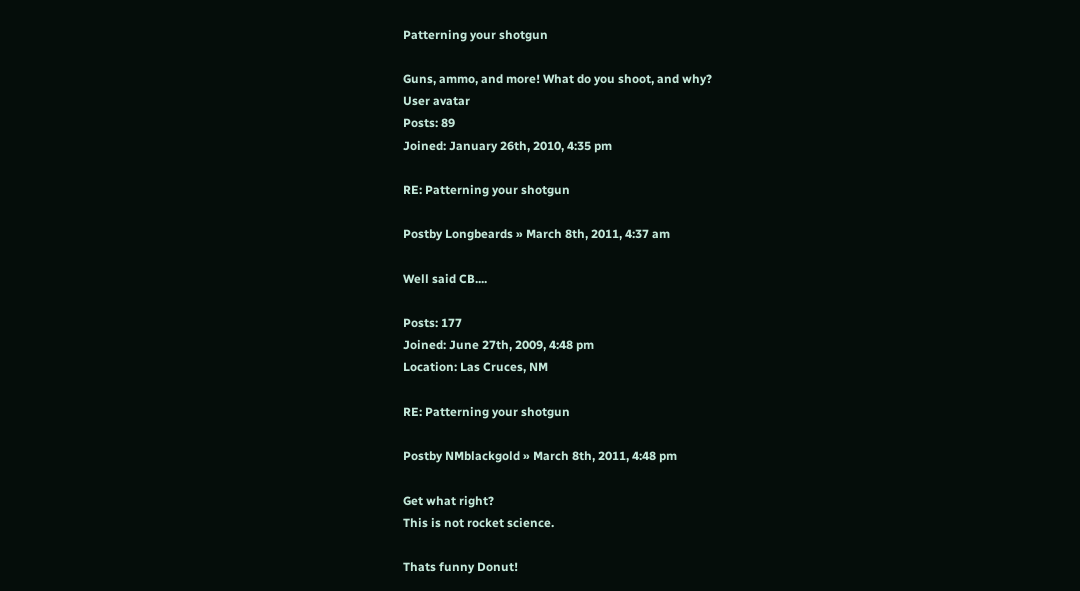Patterning your shotgun

Guns, ammo, and more! What do you shoot, and why?
User avatar
Posts: 89
Joined: January 26th, 2010, 4:35 pm

RE: Patterning your shotgun

Postby Longbeards » March 8th, 2011, 4:37 am

Well said CB....

Posts: 177
Joined: June 27th, 2009, 4:48 pm
Location: Las Cruces, NM

RE: Patterning your shotgun

Postby NMblackgold » March 8th, 2011, 4:48 pm

Get what right?
This is not rocket science.

Thats funny Donut!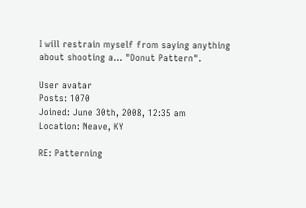I will restrain myself from saying anything about shooting a... "Donut Pattern".

User avatar
Posts: 1070
Joined: June 30th, 2008, 12:35 am
Location: Neave, KY

RE: Patterning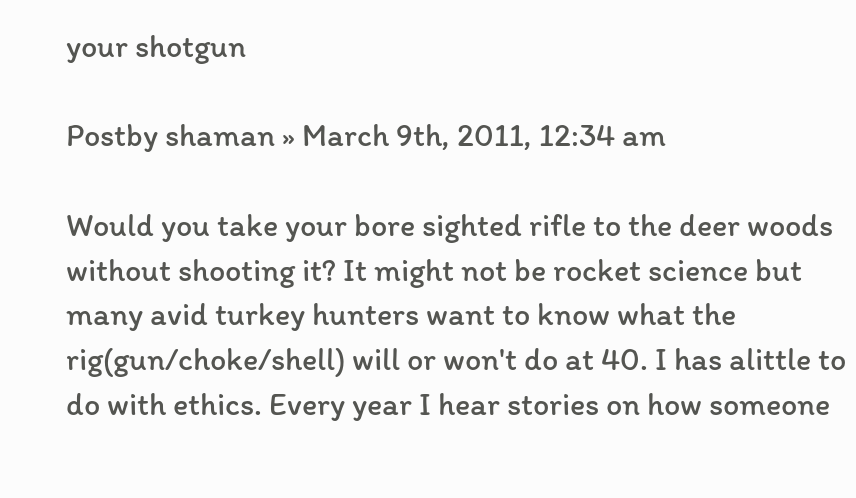your shotgun

Postby shaman » March 9th, 2011, 12:34 am

Would you take your bore sighted rifle to the deer woods without shooting it? It might not be rocket science but many avid turkey hunters want to know what the rig(gun/choke/shell) will or won't do at 40. I has alittle to do with ethics. Every year I hear stories on how someone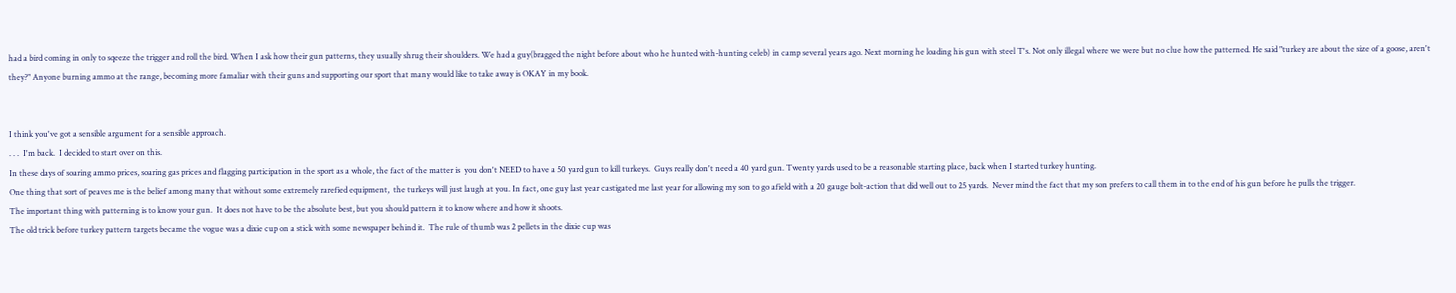had a bird coming in only to sqeeze the trigger and roll the bird. When I ask how their gun patterns, they usually shrug their shoulders. We had a guy(bragged the night before about who he hunted with-hunting celeb) in camp several years ago. Next morning he loading his gun with steel T's. Not only illegal where we were but no clue how the patterned. He said "turkey are about the size of a goose, aren't they?" Anyone burning ammo at the range, becoming more famaliar with their guns and supporting our sport that many would like to take away is OKAY in my book.


I think you've got a sensible argument for a sensible approach.
. . .  I'm back.  I decided to start over on this.
In these days of soaring ammo prices, soaring gas prices and flagging participation in the sport as a whole, the fact of the matter is  you don't NEED to have a 50 yard gun to kill turkeys.  Guys really don't need a 40 yard gun. Twenty yards used to be a reasonable starting place, back when I started turkey hunting.
One thing that sort of peaves me is the belief among many that without some extremely rarefied equipment,  the turkeys will just laugh at you. In fact, one guy last year castigated me last year for allowing my son to go afield with a 20 gauge bolt-action that did well out to 25 yards.  Never mind the fact that my son prefers to call them in to the end of his gun before he pulls the trigger.
The important thing with patterning is to know your gun.  It does not have to be the absolute best, but you should pattern it to know where and how it shoots.
The old trick before turkey pattern targets became the vogue was a dixie cup on a stick with some newspaper behind it.  The rule of thumb was 2 pellets in the dixie cup was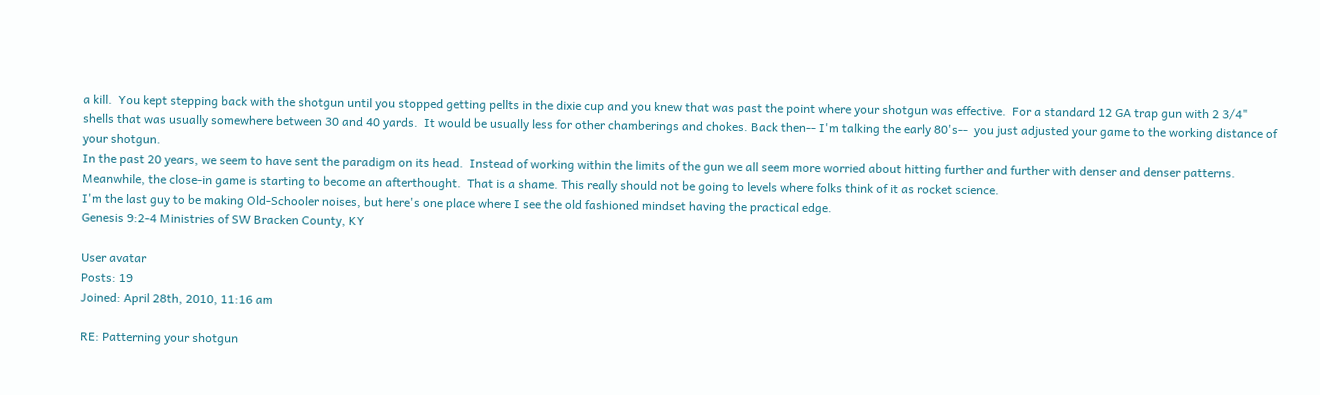a kill.  You kept stepping back with the shotgun until you stopped getting pellts in the dixie cup and you knew that was past the point where your shotgun was effective.  For a standard 12 GA trap gun with 2 3/4" shells that was usually somewhere between 30 and 40 yards.  It would be usually less for other chamberings and chokes. Back then-- I'm talking the early 80's--  you just adjusted your game to the working distance of your shotgun.
In the past 20 years, we seem to have sent the paradigm on its head.  Instead of working within the limits of the gun we all seem more worried about hitting further and further with denser and denser patterns.  Meanwhile, the close-in game is starting to become an afterthought.  That is a shame. This really should not be going to levels where folks think of it as rocket science.
I'm the last guy to be making Old-Schooler noises, but here's one place where I see the old fashioned mindset having the practical edge.
Genesis 9:2-4 Ministries of SW Bracken County, KY

User avatar
Posts: 19
Joined: April 28th, 2010, 11:16 am

RE: Patterning your shotgun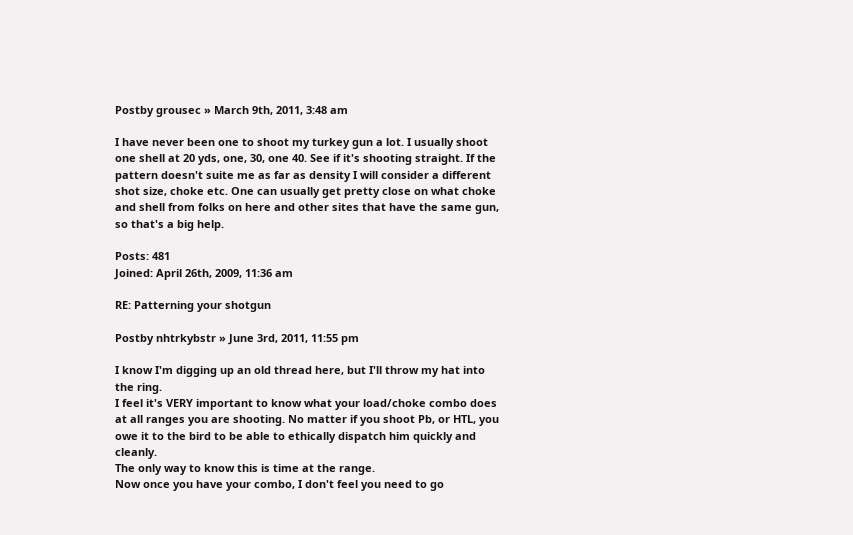Postby grousec » March 9th, 2011, 3:48 am

I have never been one to shoot my turkey gun a lot. I usually shoot one shell at 20 yds, one, 30, one 40. See if it's shooting straight. If the pattern doesn't suite me as far as density I will consider a different shot size, choke etc. One can usually get pretty close on what choke and shell from folks on here and other sites that have the same gun, so that's a big help.

Posts: 481
Joined: April 26th, 2009, 11:36 am

RE: Patterning your shotgun

Postby nhtrkybstr » June 3rd, 2011, 11:55 pm

I know I'm digging up an old thread here, but I'll throw my hat into the ring.
I feel it's VERY important to know what your load/choke combo does at all ranges you are shooting. No matter if you shoot Pb, or HTL, you owe it to the bird to be able to ethically dispatch him quickly and cleanly.
The only way to know this is time at the range.
Now once you have your combo, I don't feel you need to go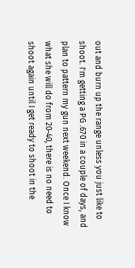out and burn up the range unless you just like to shoot. I'm getting a PG .670 in a couple of days, and plan to pattern my gun next weekend. Once I know what she will do from 20-40, there is no need to shoot again until I get ready to shoot in the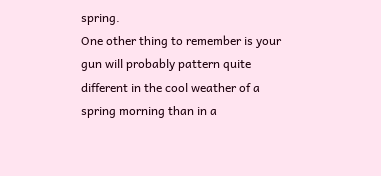spring.
One other thing to remember is your gun will probably pattern quite different in the cool weather of a spring morning than in a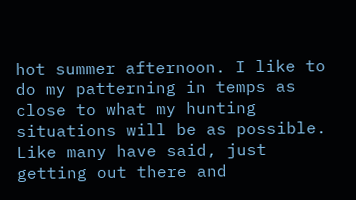hot summer afternoon. I like to do my patterning in temps as close to what my hunting situations will be as possible.
Like many have said, just getting out there and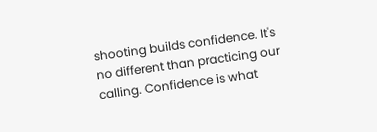shooting builds confidence. It's no different than practicing our calling. Confidence is what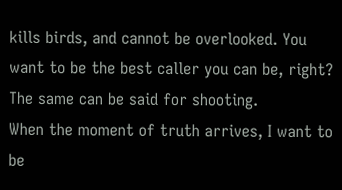kills birds, and cannot be overlooked. You want to be the best caller you can be, right? The same can be said for shooting.
When the moment of truth arrives, I want to be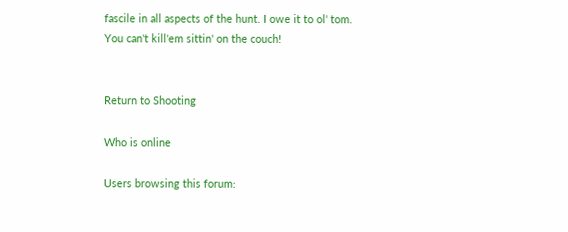fascile in all aspects of the hunt. I owe it to ol' tom.
You can't kill'em sittin' on the couch!


Return to Shooting

Who is online

Users browsing this forum: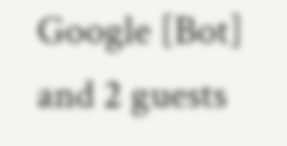Google [Bot] and 2 guests